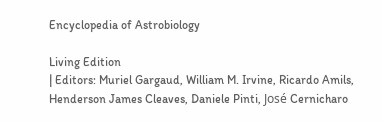Encyclopedia of Astrobiology

Living Edition
| Editors: Muriel Gargaud, William M. Irvine, Ricardo Amils, Henderson James Cleaves, Daniele Pinti, José Cernicharo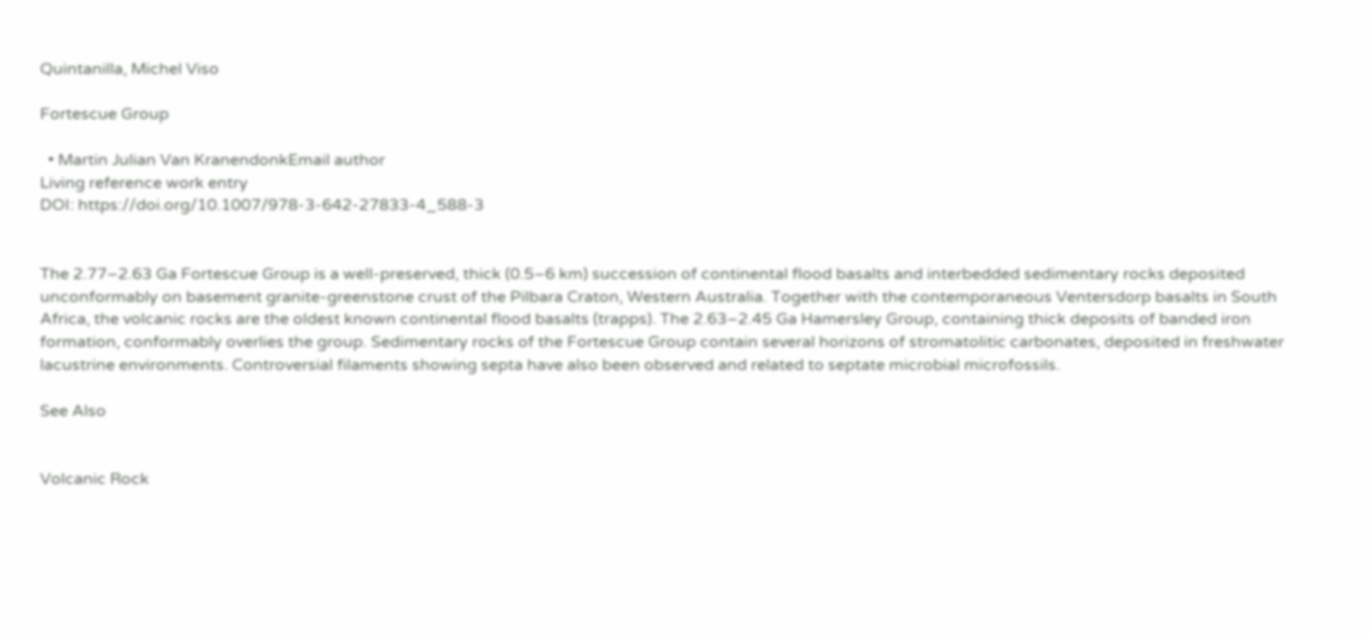Quintanilla, Michel Viso

Fortescue Group

  • Martin Julian Van KranendonkEmail author
Living reference work entry
DOI: https://doi.org/10.1007/978-3-642-27833-4_588-3


The 2.77–2.63 Ga Fortescue Group is a well-preserved, thick (0.5–6 km) succession of continental flood basalts and interbedded sedimentary rocks deposited unconformably on basement granite-greenstone crust of the Pilbara Craton, Western Australia. Together with the contemporaneous Ventersdorp basalts in South Africa, the volcanic rocks are the oldest known continental flood basalts (trapps). The 2.63–2.45 Ga Hamersley Group, containing thick deposits of banded iron formation, conformably overlies the group. Sedimentary rocks of the Fortescue Group contain several horizons of stromatolitic carbonates, deposited in freshwater lacustrine environments. Controversial filaments showing septa have also been observed and related to septate microbial microfossils.

See Also


Volcanic Rock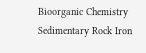Bioorganic Chemistry Sedimentary Rock Iron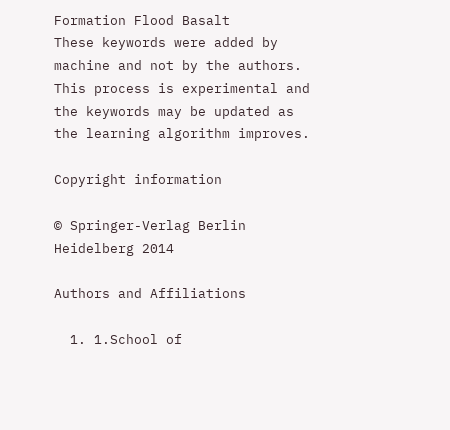Formation Flood Basalt
These keywords were added by machine and not by the authors. This process is experimental and the keywords may be updated as the learning algorithm improves.

Copyright information

© Springer-Verlag Berlin Heidelberg 2014

Authors and Affiliations

  1. 1.School of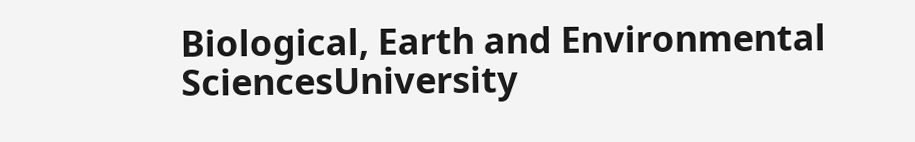Biological, Earth and Environmental SciencesUniversity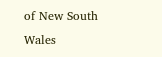of New South Wales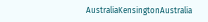AustraliaKensingtonAustralia